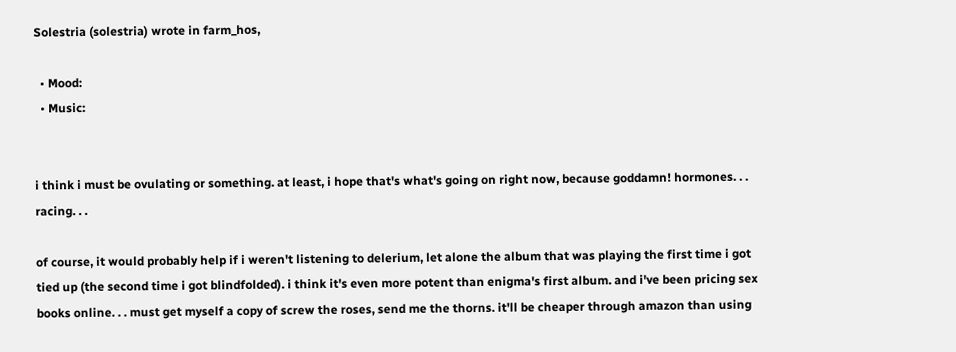Solestria (solestria) wrote in farm_hos,

  • Mood:
  • Music:


i think i must be ovulating or something. at least, i hope that's what's going on right now, because goddamn! hormones. . . racing. . .

of course, it would probably help if i weren't listening to delerium, let alone the album that was playing the first time i got tied up (the second time i got blindfolded). i think it's even more potent than enigma's first album. and i've been pricing sex books online. . . must get myself a copy of screw the roses, send me the thorns. it'll be cheaper through amazon than using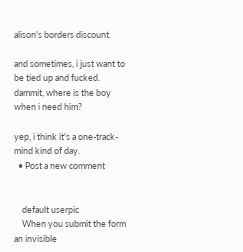alison's borders discount.

and sometimes, i just want to be tied up and fucked. dammit, where is the boy when i need him?

yep, i think it's a one-track-mind kind of day.
  • Post a new comment


    default userpic
    When you submit the form an invisible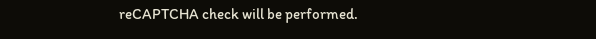reCAPTCHA check will be performed.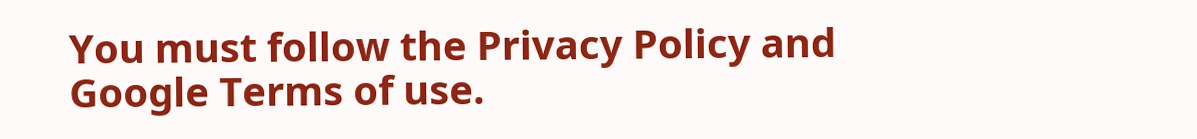You must follow the Privacy Policy and Google Terms of use.